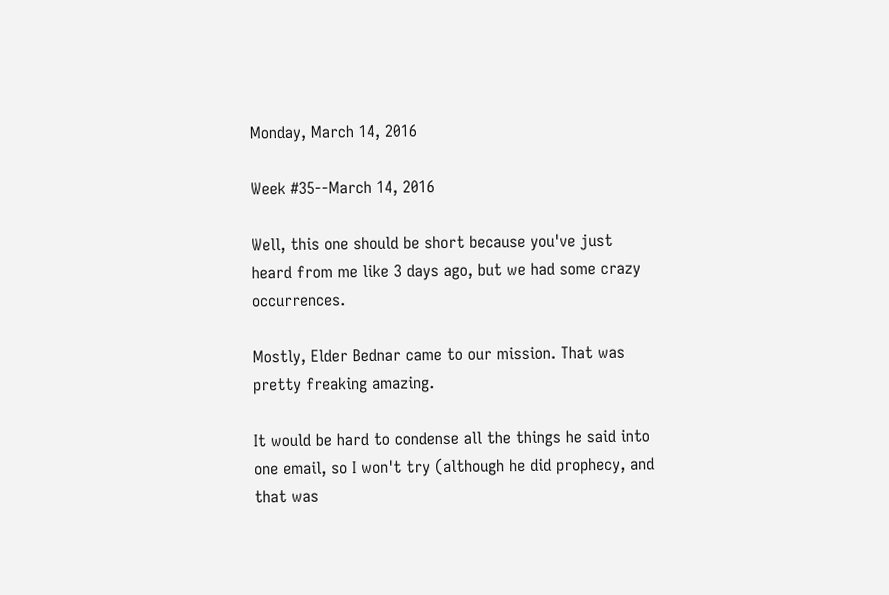Monday, March 14, 2016

Week #35--March 14, 2016

Well, this one should be short because you've just heard from me like 3 days ago, but we had some crazy occurrences.

Mostly, Elder Bednar came to our mission. That was pretty freaking amazing.

It would be hard to condense all the things he said into one email, so I won't try (although he did prophecy, and that was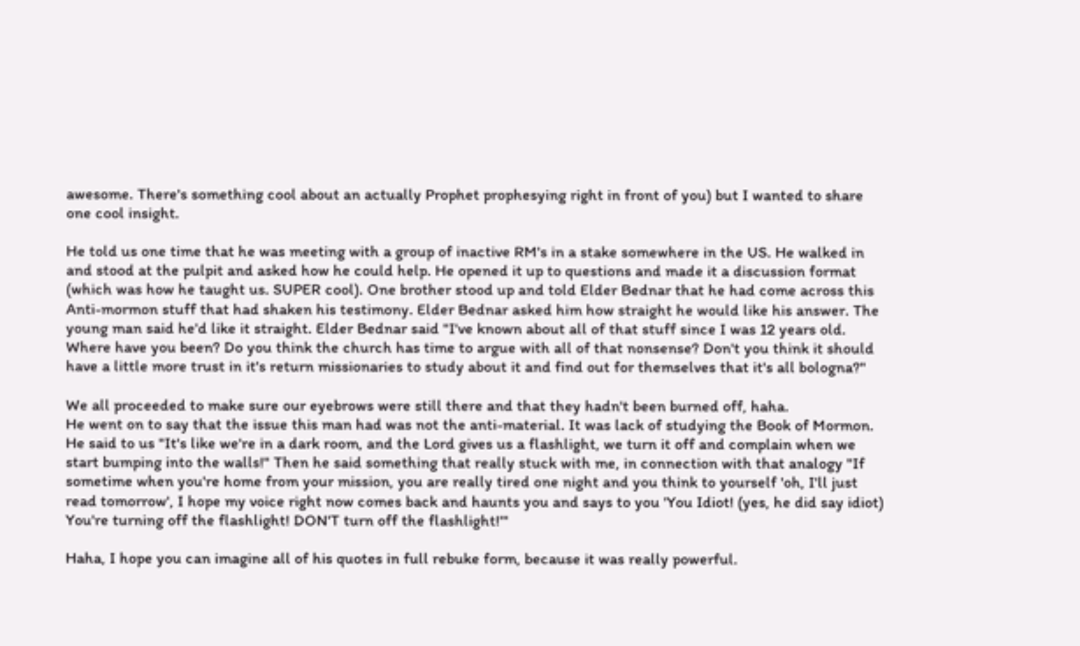awesome. There's something cool about an actually Prophet prophesying right in front of you) but I wanted to share one cool insight.

He told us one time that he was meeting with a group of inactive RM's in a stake somewhere in the US. He walked in and stood at the pulpit and asked how he could help. He opened it up to questions and made it a discussion format (which was how he taught us. SUPER cool). One brother stood up and told Elder Bednar that he had come across this Anti-mormon stuff that had shaken his testimony. Elder Bednar asked him how straight he would like his answer. The young man said he'd like it straight. Elder Bednar said "I've known about all of that stuff since I was 12 years old. Where have you been? Do you think the church has time to argue with all of that nonsense? Don't you think it should have a little more trust in it's return missionaries to study about it and find out for themselves that it's all bologna?"

We all proceeded to make sure our eyebrows were still there and that they hadn't been burned off, haha.
He went on to say that the issue this man had was not the anti-material. It was lack of studying the Book of Mormon. He said to us "It's like we're in a dark room, and the Lord gives us a flashlight, we turn it off and complain when we start bumping into the walls!" Then he said something that really stuck with me, in connection with that analogy "If sometime when you're home from your mission, you are really tired one night and you think to yourself 'oh, I'll just read tomorrow', I hope my voice right now comes back and haunts you and says to you 'You Idiot! (yes, he did say idiot) You're turning off the flashlight! DON'T turn off the flashlight!'"

Haha, I hope you can imagine all of his quotes in full rebuke form, because it was really powerful.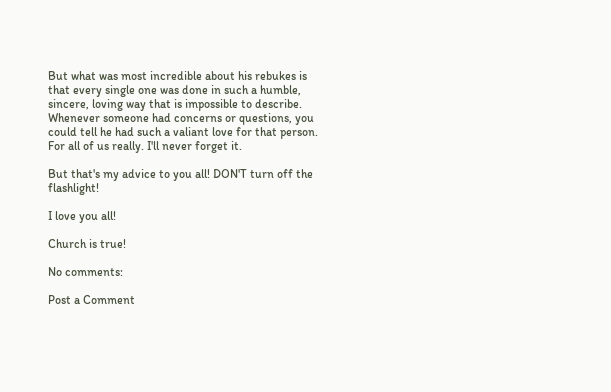But what was most incredible about his rebukes is that every single one was done in such a humble, sincere, loving way that is impossible to describe. Whenever someone had concerns or questions, you could tell he had such a valiant love for that person. For all of us really. I'll never forget it.

But that's my advice to you all! DON'T turn off the flashlight!

I love you all!

Church is true!

No comments:

Post a Comment